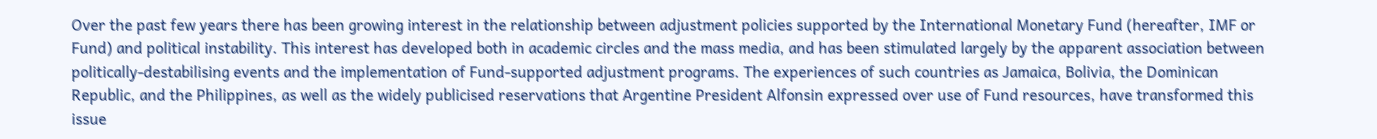Over the past few years there has been growing interest in the relationship between adjustment policies supported by the International Monetary Fund (hereafter, IMF or Fund) and political instability. This interest has developed both in academic circles and the mass media, and has been stimulated largely by the apparent association between politically-destabilising events and the implementation of Fund-supported adjustment programs. The experiences of such countries as Jamaica, Bolivia, the Dominican Republic, and the Philippines, as well as the widely publicised reservations that Argentine President Alfonsin expressed over use of Fund resources, have transformed this issue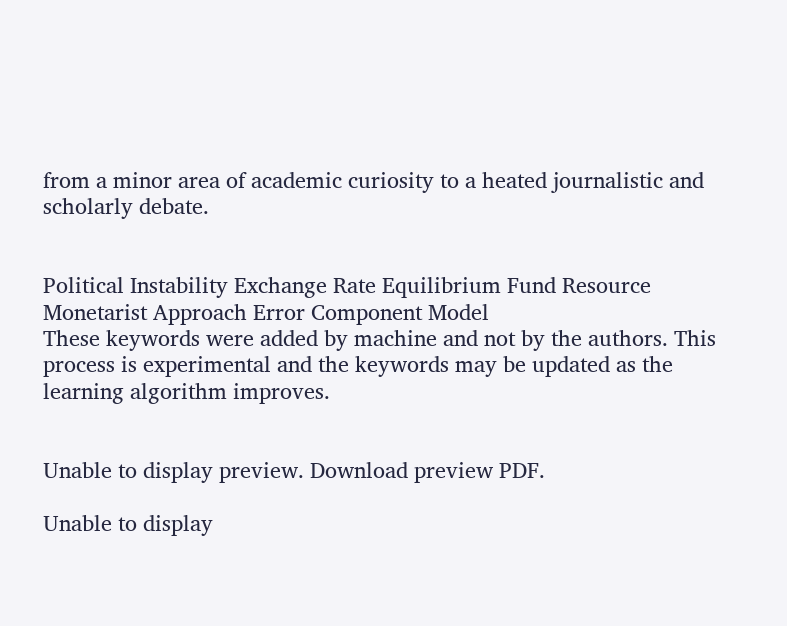from a minor area of academic curiosity to a heated journalistic and scholarly debate.


Political Instability Exchange Rate Equilibrium Fund Resource Monetarist Approach Error Component Model
These keywords were added by machine and not by the authors. This process is experimental and the keywords may be updated as the learning algorithm improves.


Unable to display preview. Download preview PDF.

Unable to display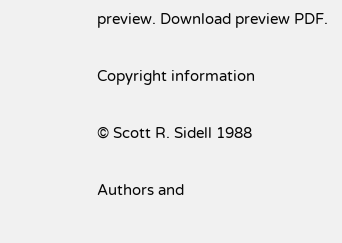preview. Download preview PDF.

Copyright information

© Scott R. Sidell 1988

Authors and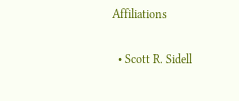Affiliations

  • Scott R. Sidell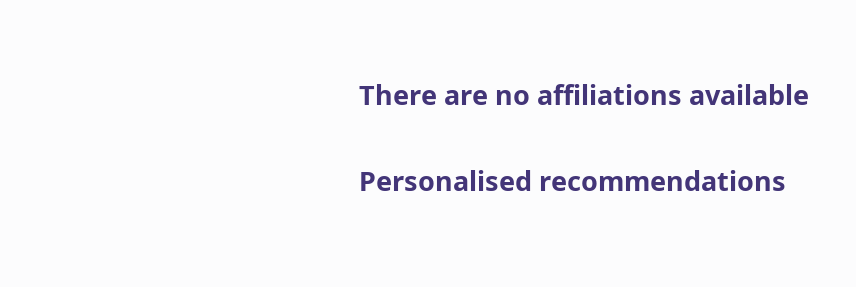There are no affiliations available

Personalised recommendations